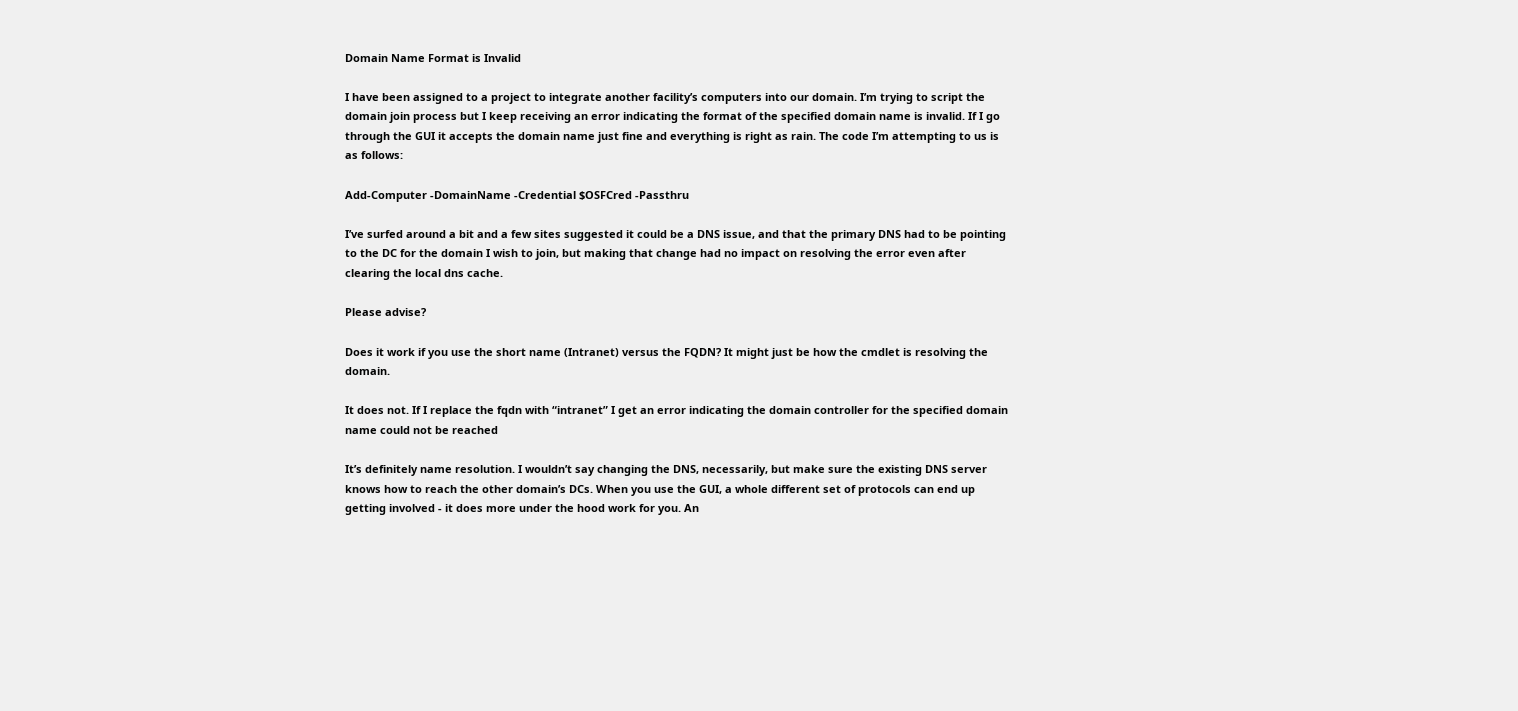Domain Name Format is Invalid

I have been assigned to a project to integrate another facility’s computers into our domain. I’m trying to script the domain join process but I keep receiving an error indicating the format of the specified domain name is invalid. If I go through the GUI it accepts the domain name just fine and everything is right as rain. The code I’m attempting to us is as follows:

Add-Computer -DomainName -Credential $OSFCred -Passthru

I’ve surfed around a bit and a few sites suggested it could be a DNS issue, and that the primary DNS had to be pointing to the DC for the domain I wish to join, but making that change had no impact on resolving the error even after clearing the local dns cache.

Please advise?

Does it work if you use the short name (Intranet) versus the FQDN? It might just be how the cmdlet is resolving the domain.

It does not. If I replace the fqdn with “intranet” I get an error indicating the domain controller for the specified domain name could not be reached

It’s definitely name resolution. I wouldn’t say changing the DNS, necessarily, but make sure the existing DNS server knows how to reach the other domain’s DCs. When you use the GUI, a whole different set of protocols can end up getting involved - it does more under the hood work for you. An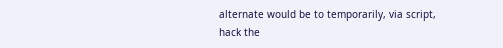alternate would be to temporarily, via script, hack the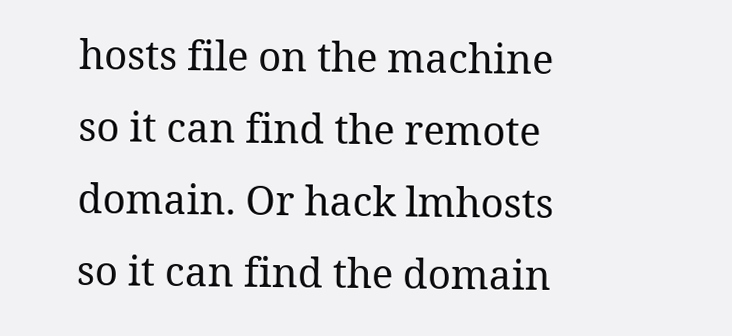hosts file on the machine so it can find the remote domain. Or hack lmhosts so it can find the domain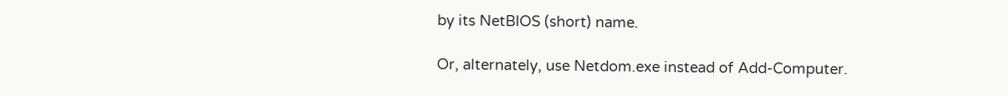by its NetBIOS (short) name.

Or, alternately, use Netdom.exe instead of Add-Computer.